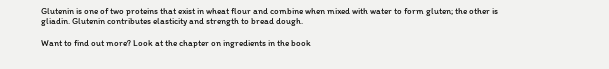Glutenin is one of two proteins that exist in wheat flour and combine when mixed with water to form gluten; the other is gliadin. Glutenin contributes elasticity and strength to bread dough.

Want to find out more? Look at the chapter on ingredients in the book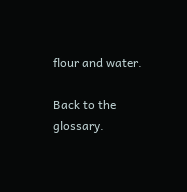flour and water.

Back to the glossary.